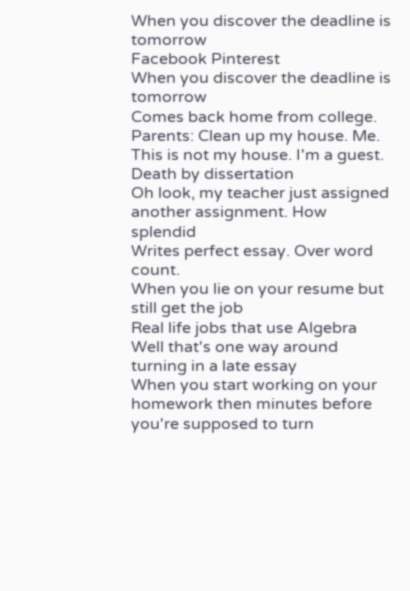When you discover the deadline is tomorrow
Facebook Pinterest
When you discover the deadline is tomorrow
Comes back home from college. Parents: Clean up my house. Me. This is not my house. I'm a guest.
Death by dissertation
Oh look, my teacher just assigned another assignment. How splendid
Writes perfect essay. Over word count.
When you lie on your resume but still get the job
Real life jobs that use Algebra
Well that's one way around turning in a late essay
When you start working on your homework then minutes before you're supposed to turn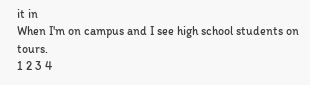it in
When I'm on campus and I see high school students on tours.
1 2 3 4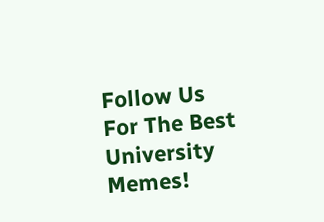Follow Us For The Best University Memes!